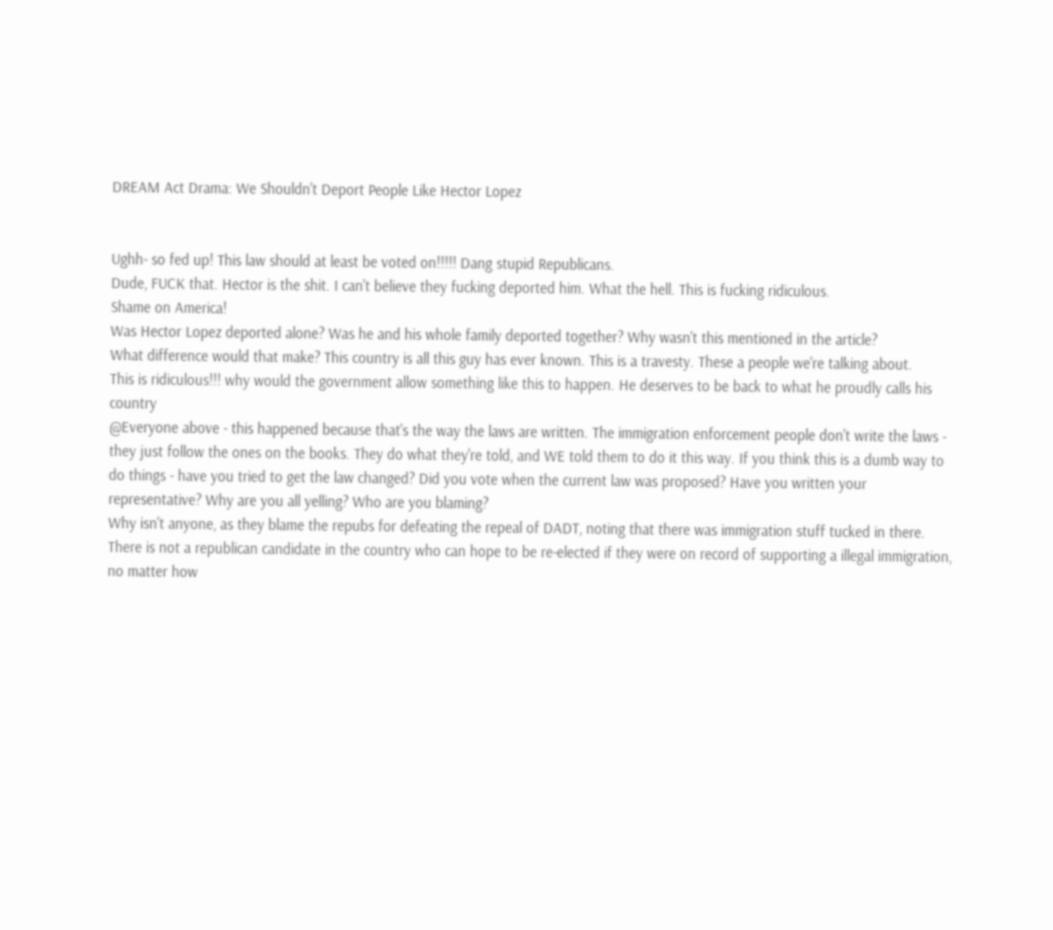DREAM Act Drama: We Shouldn't Deport People Like Hector Lopez


Ughh- so fed up! This law should at least be voted on!!!!! Dang stupid Republicans.
Dude, FUCK that. Hector is the shit. I can't believe they fucking deported him. What the hell. This is fucking ridiculous.
Shame on America!
Was Hector Lopez deported alone? Was he and his whole family deported together? Why wasn't this mentioned in the article?
What difference would that make? This country is all this guy has ever known. This is a travesty. These a people we're talking about.
This is ridiculous!!! why would the government allow something like this to happen. He deserves to be back to what he proudly calls his country
@Everyone above - this happened because that's the way the laws are written. The immigration enforcement people don't write the laws - they just follow the ones on the books. They do what they're told, and WE told them to do it this way. If you think this is a dumb way to do things - have you tried to get the law changed? Did you vote when the current law was proposed? Have you written your representative? Why are you all yelling? Who are you blaming?
Why isn't anyone, as they blame the repubs for defeating the repeal of DADT, noting that there was immigration stuff tucked in there. There is not a republican candidate in the country who can hope to be re-elected if they were on record of supporting a illegal immigration, no matter how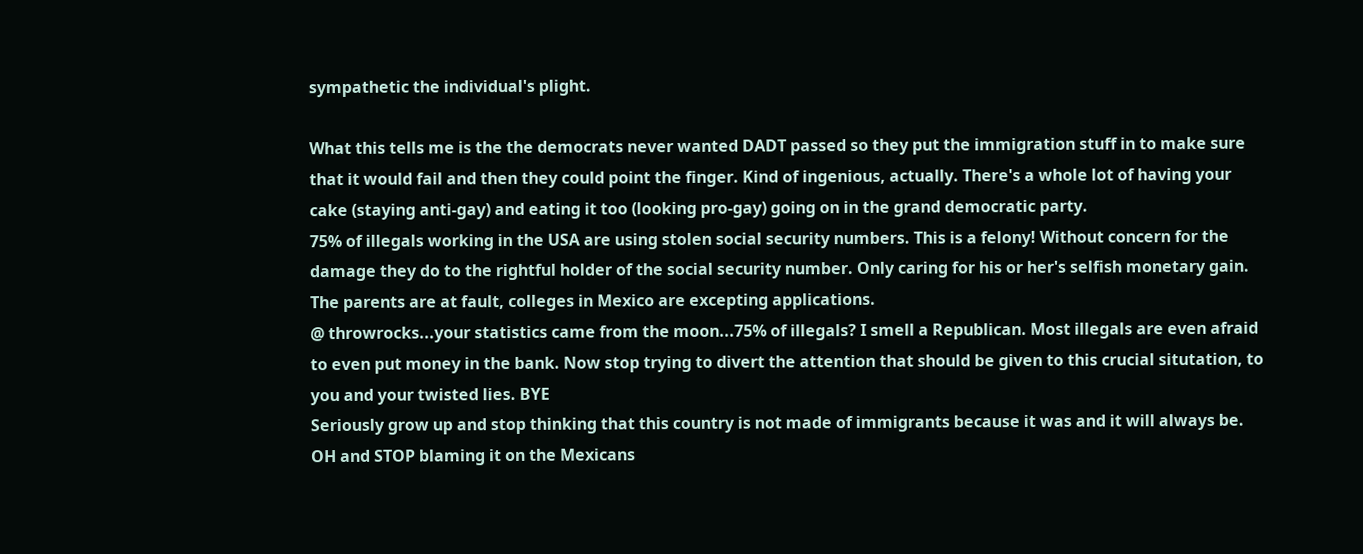sympathetic the individual's plight.

What this tells me is the the democrats never wanted DADT passed so they put the immigration stuff in to make sure that it would fail and then they could point the finger. Kind of ingenious, actually. There's a whole lot of having your cake (staying anti-gay) and eating it too (looking pro-gay) going on in the grand democratic party.
75% of illegals working in the USA are using stolen social security numbers. This is a felony! Without concern for the damage they do to the rightful holder of the social security number. Only caring for his or her's selfish monetary gain. The parents are at fault, colleges in Mexico are excepting applications.
@ throwrocks...your statistics came from the moon...75% of illegals? I smell a Republican. Most illegals are even afraid to even put money in the bank. Now stop trying to divert the attention that should be given to this crucial situtation, to you and your twisted lies. BYE
Seriously grow up and stop thinking that this country is not made of immigrants because it was and it will always be. OH and STOP blaming it on the Mexicans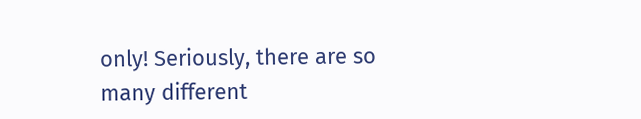only! Seriously, there are so many different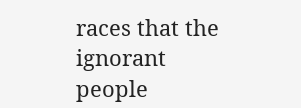races that the ignorant people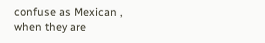confuse as Mexican , when they are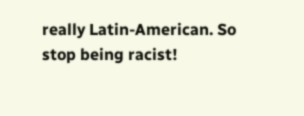really Latin-American. So stop being racist!